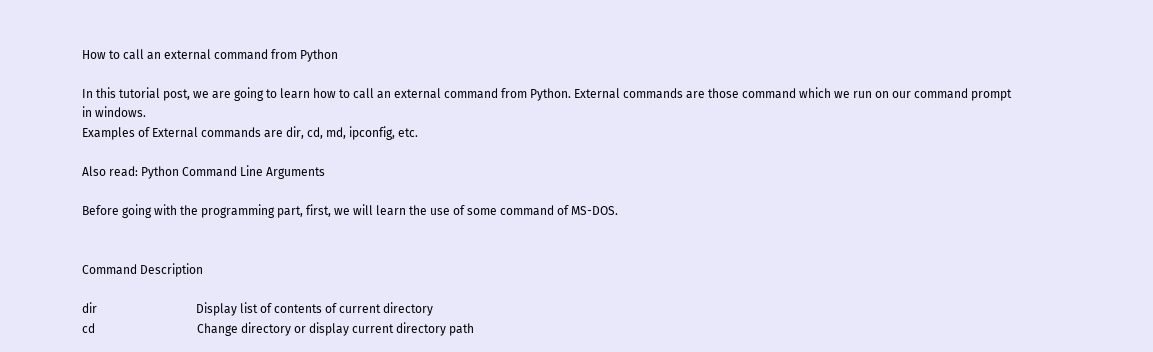How to call an external command from Python

In this tutorial post, we are going to learn how to call an external command from Python. External commands are those command which we run on our command prompt in windows.
Examples of External commands are dir, cd, md, ipconfig, etc.

Also read: Python Command Line Arguments

Before going with the programming part, first, we will learn the use of some command of MS-DOS.


Command Description

dir                                 Display list of contents of current directory
cd                                  Change directory or display current directory path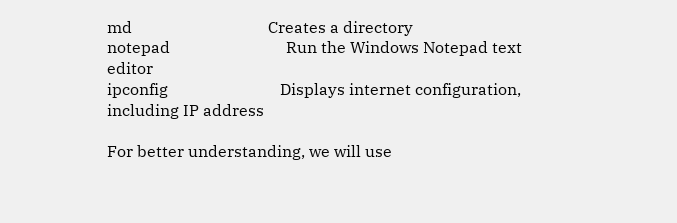md                                  Creates a directory
notepad                             Run the Windows Notepad text editor
ipconfig                            Displays internet configuration, including IP address

For better understanding, we will use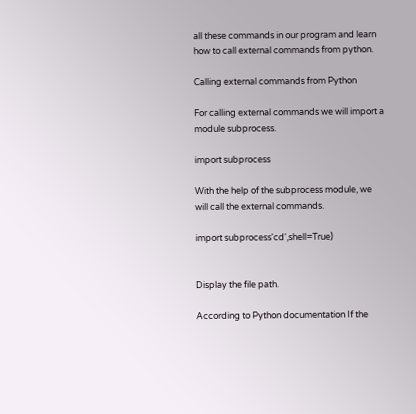all these commands in our program and learn how to call external commands from python.

Calling external commands from Python

For calling external commands we will import a module subprocess.

import subprocess

With the help of the subprocess module, we will call the external commands.

import subprocess'cd',shell=True)


Display the file path.

According to Python documentation If the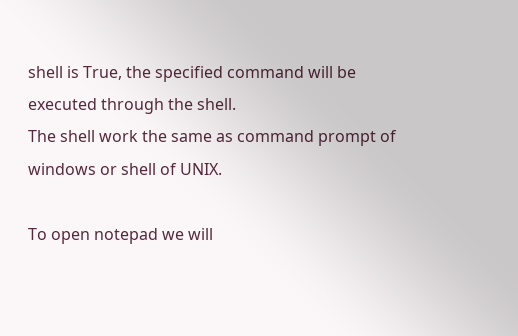shell is True, the specified command will be executed through the shell.
The shell work the same as command prompt of windows or shell of UNIX.

To open notepad we will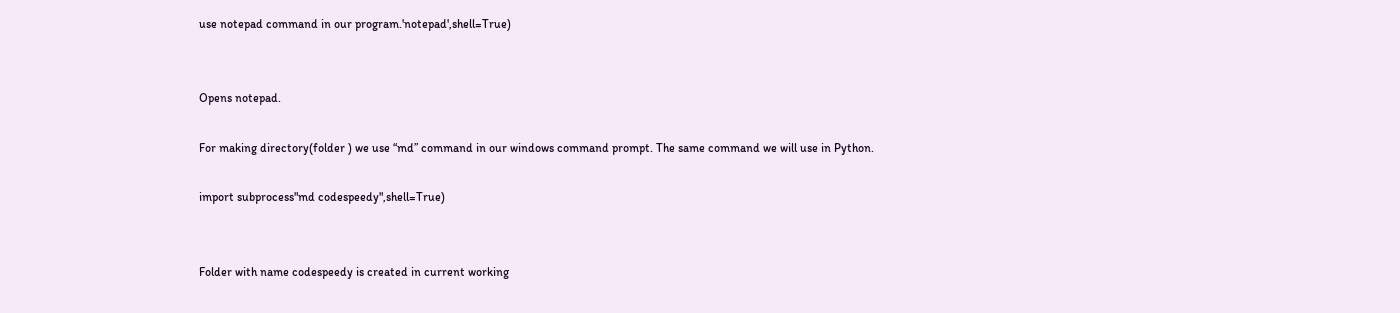use notepad command in our program.'notepad',shell=True)


Opens notepad.

For making directory(folder ) we use “md” command in our windows command prompt. The same command we will use in Python.

import subprocess"md codespeedy",shell=True)


Folder with name codespeedy is created in current working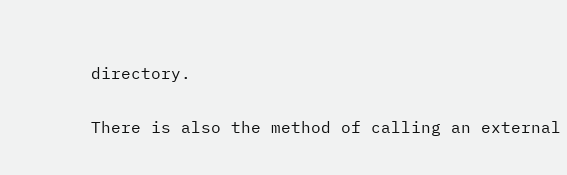directory.

There is also the method of calling an external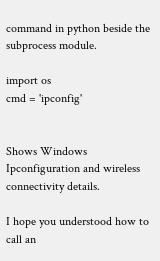command in python beside the subprocess module.

import os
cmd = 'ipconfig'


Shows Windows Ipconfiguration and wireless connectivity details.

I hope you understood how to call an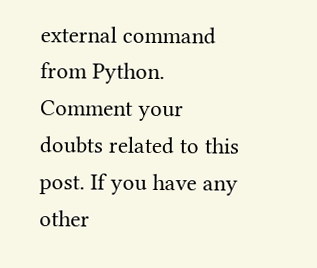external command from Python. Comment your doubts related to this post. If you have any other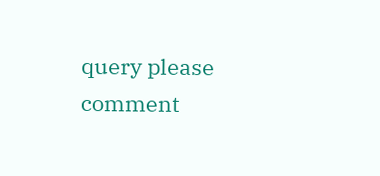query please comment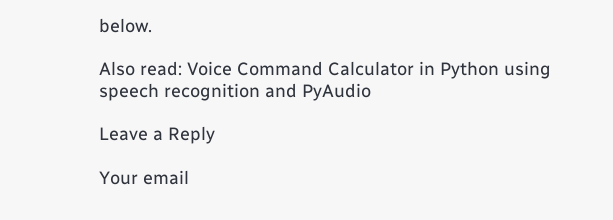below.

Also read: Voice Command Calculator in Python using speech recognition and PyAudio

Leave a Reply

Your email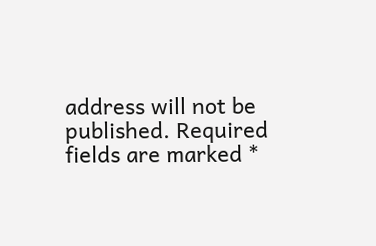address will not be published. Required fields are marked *